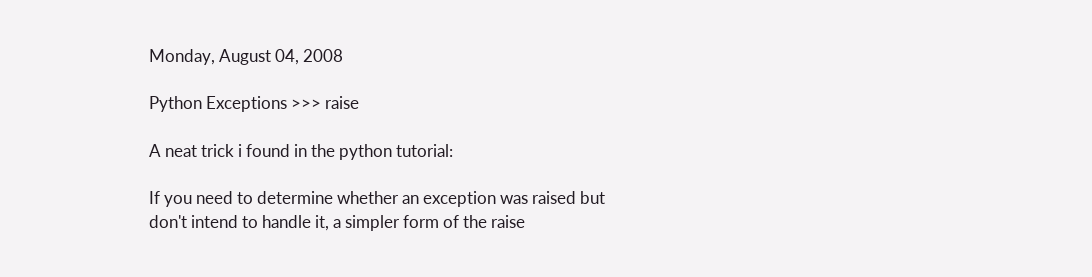Monday, August 04, 2008

Python Exceptions >>> raise

A neat trick i found in the python tutorial:

If you need to determine whether an exception was raised but don't intend to handle it, a simpler form of the raise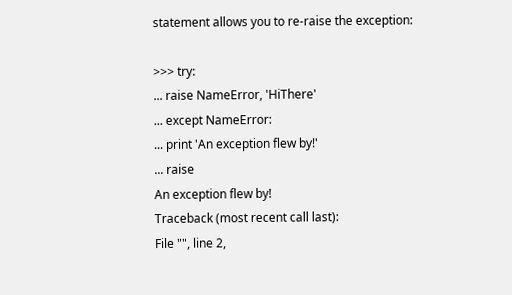statement allows you to re-raise the exception:

>>> try:
... raise NameError, 'HiThere'
... except NameError:
... print 'An exception flew by!'
... raise
An exception flew by!
Traceback (most recent call last):
File "", line 2,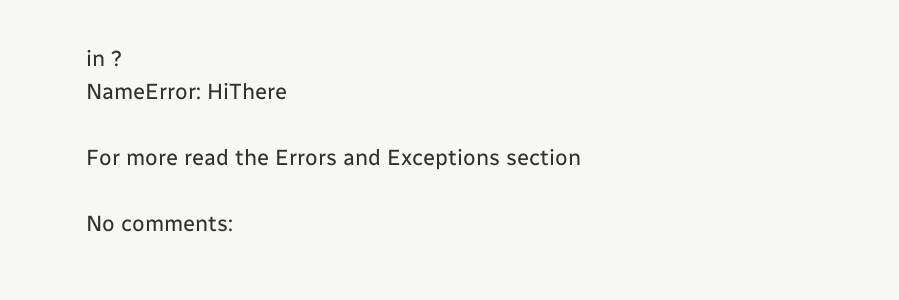in ?
NameError: HiThere

For more read the Errors and Exceptions section

No comments: